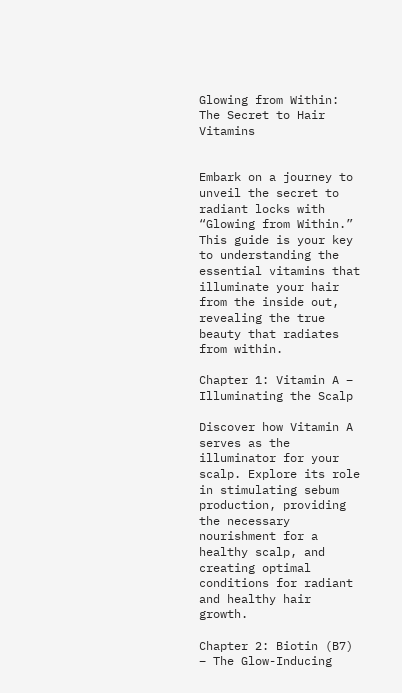Glowing from Within: The Secret to Hair Vitamins


Embark on a journey to unveil the secret to radiant locks with “Glowing from Within.” This guide is your key to understanding the essential vitamins that illuminate your hair from the inside out, revealing the true beauty that radiates from within.

Chapter 1: Vitamin A – Illuminating the Scalp

Discover how Vitamin A serves as the illuminator for your scalp. Explore its role in stimulating sebum production, providing the necessary nourishment for a healthy scalp, and creating optimal conditions for radiant and healthy hair growth.

Chapter 2: Biotin (B7) – The Glow-Inducing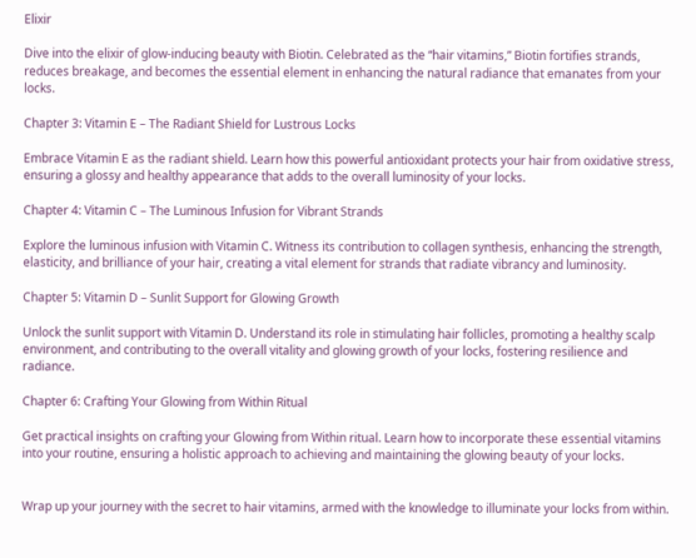Elixir

Dive into the elixir of glow-inducing beauty with Biotin. Celebrated as the “hair vitamins,” Biotin fortifies strands, reduces breakage, and becomes the essential element in enhancing the natural radiance that emanates from your locks.

Chapter 3: Vitamin E – The Radiant Shield for Lustrous Locks

Embrace Vitamin E as the radiant shield. Learn how this powerful antioxidant protects your hair from oxidative stress, ensuring a glossy and healthy appearance that adds to the overall luminosity of your locks.

Chapter 4: Vitamin C – The Luminous Infusion for Vibrant Strands

Explore the luminous infusion with Vitamin C. Witness its contribution to collagen synthesis, enhancing the strength, elasticity, and brilliance of your hair, creating a vital element for strands that radiate vibrancy and luminosity.

Chapter 5: Vitamin D – Sunlit Support for Glowing Growth

Unlock the sunlit support with Vitamin D. Understand its role in stimulating hair follicles, promoting a healthy scalp environment, and contributing to the overall vitality and glowing growth of your locks, fostering resilience and radiance.

Chapter 6: Crafting Your Glowing from Within Ritual

Get practical insights on crafting your Glowing from Within ritual. Learn how to incorporate these essential vitamins into your routine, ensuring a holistic approach to achieving and maintaining the glowing beauty of your locks.


Wrap up your journey with the secret to hair vitamins, armed with the knowledge to illuminate your locks from within.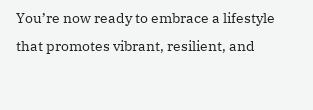You’re now ready to embrace a lifestyle that promotes vibrant, resilient, and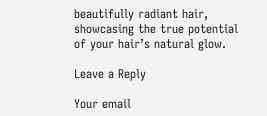beautifully radiant hair, showcasing the true potential of your hair’s natural glow.

Leave a Reply

Your email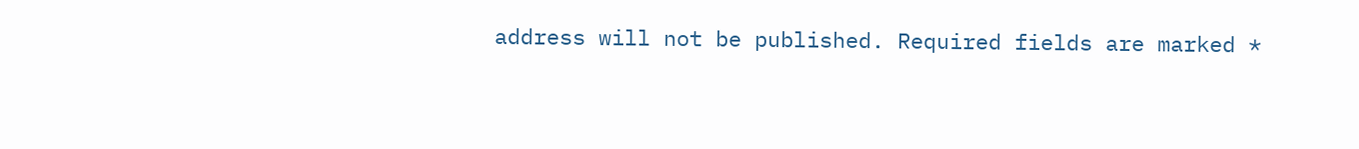address will not be published. Required fields are marked *